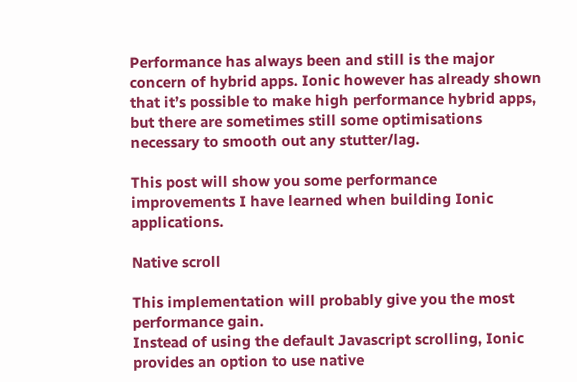Performance has always been and still is the major concern of hybrid apps. Ionic however has already shown that it’s possible to make high performance hybrid apps, but there are sometimes still some optimisations necessary to smooth out any stutter/lag.

This post will show you some performance improvements I have learned when building Ionic applications.

Native scroll

This implementation will probably give you the most performance gain.
Instead of using the default Javascript scrolling, Ionic provides an option to use native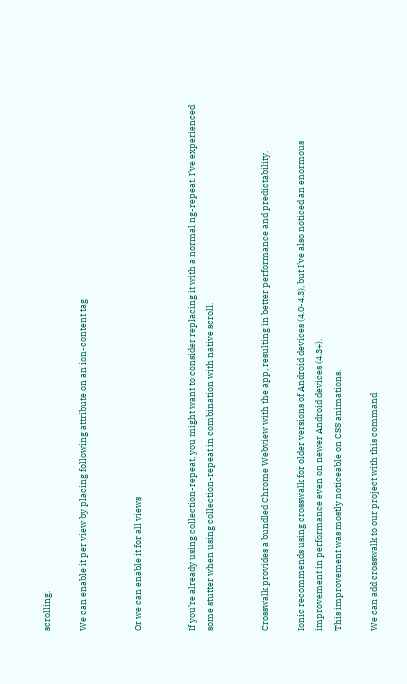scrolling.

We can enable it per view by placing following attribute on an ion-content tag


Or we can enable it for all views


If you’re already using collection-repeat, you might want to consider replacing it with a normal ng-repeat. I’ve experienced some stutter when using collection-repeat in combination with native scroll.


Crosswalk provides a bundled Chrome Webview with the app, resulting in better performance and predictability.

Ionic recommends using crosswalk for older versions of Android devices (4.0-4.3), but I’ve also noticed an enormous improvement in performance even on newer Android devices (4.3+).
This improvement was mostly noticeable on CSS animations.

We can add crosswalk to our project with this command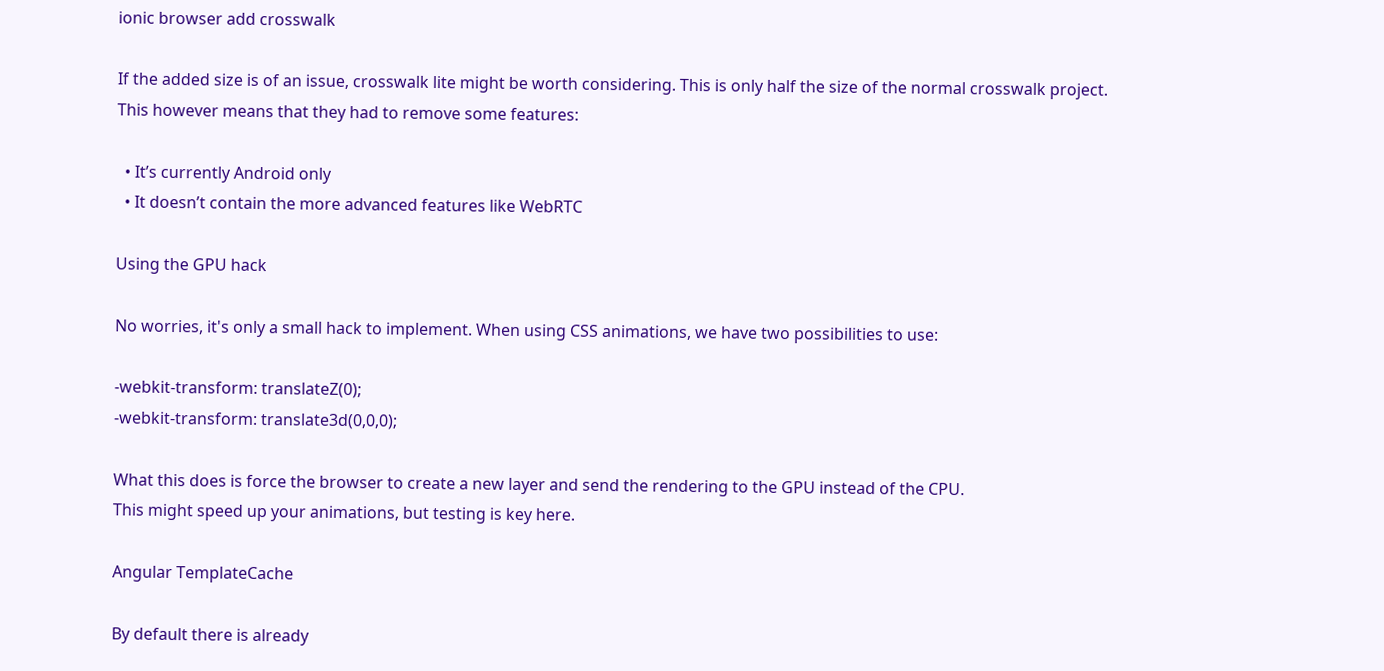ionic browser add crosswalk

If the added size is of an issue, crosswalk lite might be worth considering. This is only half the size of the normal crosswalk project.
This however means that they had to remove some features:

  • It’s currently Android only
  • It doesn’t contain the more advanced features like WebRTC

Using the GPU hack

No worries, it's only a small hack to implement. When using CSS animations, we have two possibilities to use:

-webkit-transform: translateZ(0);
-webkit-transform: translate3d(0,0,0);

What this does is force the browser to create a new layer and send the rendering to the GPU instead of the CPU.
This might speed up your animations, but testing is key here.

Angular TemplateCache

By default there is already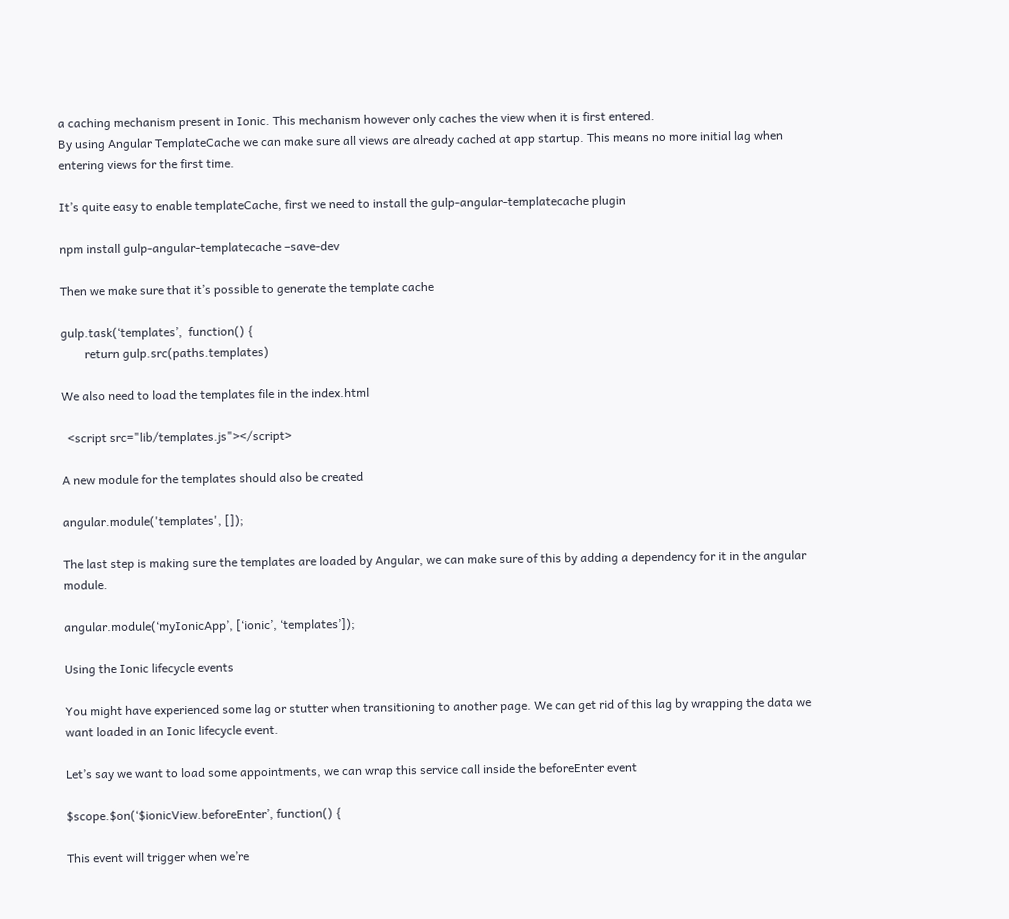a caching mechanism present in Ionic. This mechanism however only caches the view when it is first entered.
By using Angular TemplateCache we can make sure all views are already cached at app startup. This means no more initial lag when entering views for the first time.

It’s quite easy to enable templateCache, first we need to install the gulp-angular-templatecache plugin

npm install gulp-angular-templatecache –save-dev

Then we make sure that it’s possible to generate the template cache

gulp.task(‘templates’,  function() {
        return gulp.src(paths.templates)

We also need to load the templates file in the index.html

  <script src="lib/templates.js"></script>

A new module for the templates should also be created

angular.module('templates', []);

The last step is making sure the templates are loaded by Angular, we can make sure of this by adding a dependency for it in the angular module.

angular.module(‘myIonicApp’, [‘ionic’, ‘templates’]);

Using the Ionic lifecycle events

You might have experienced some lag or stutter when transitioning to another page. We can get rid of this lag by wrapping the data we want loaded in an Ionic lifecycle event.

Let’s say we want to load some appointments, we can wrap this service call inside the beforeEnter event

$scope.$on(‘$ionicView.beforeEnter’, function() {

This event will trigger when we’re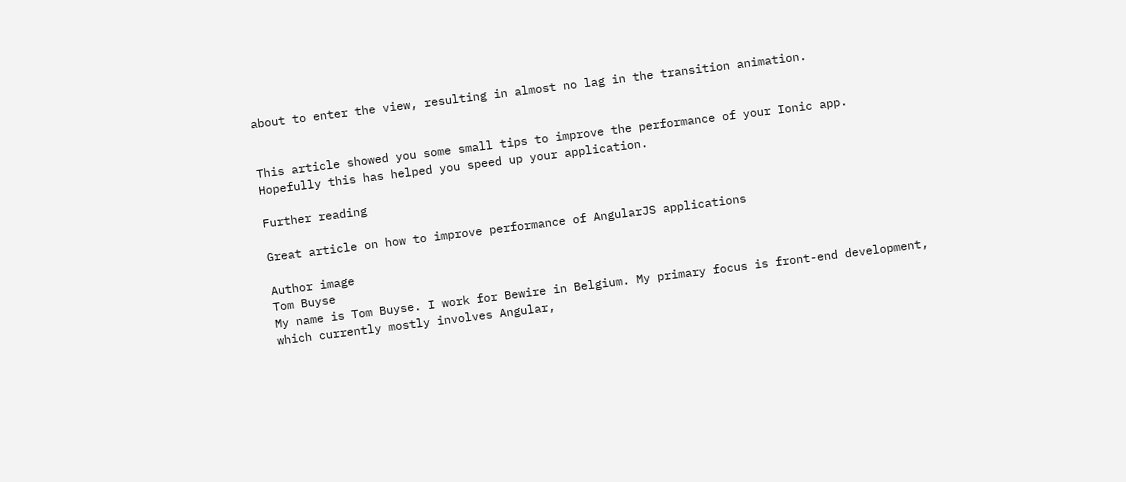about to enter the view, resulting in almost no lag in the transition animation.


This article showed you some small tips to improve the performance of your Ionic app.
Hopefully this has helped you speed up your application.

Further reading

Great article on how to improve performance of AngularJS applications

Author image
Tom Buyse
My name is Tom Buyse. I work for Bewire in Belgium. My primary focus is front-end development, which currently mostly involves Angular,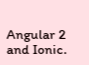Angular 2 and Ionic.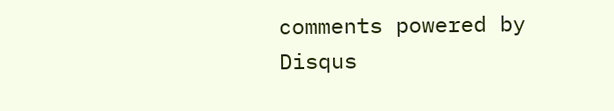comments powered by Disqus